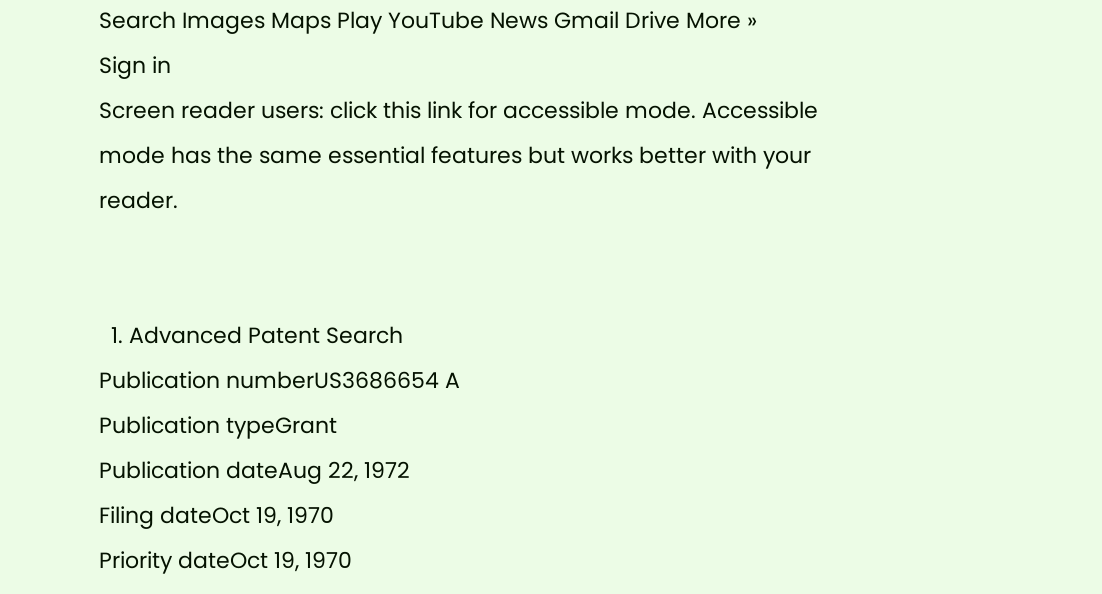Search Images Maps Play YouTube News Gmail Drive More »
Sign in
Screen reader users: click this link for accessible mode. Accessible mode has the same essential features but works better with your reader.


  1. Advanced Patent Search
Publication numberUS3686654 A
Publication typeGrant
Publication dateAug 22, 1972
Filing dateOct 19, 1970
Priority dateOct 19, 1970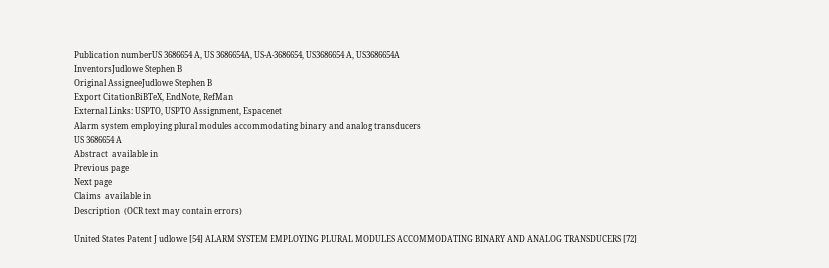Publication numberUS 3686654 A, US 3686654A, US-A-3686654, US3686654 A, US3686654A
InventorsJudlowe Stephen B
Original AssigneeJudlowe Stephen B
Export CitationBiBTeX, EndNote, RefMan
External Links: USPTO, USPTO Assignment, Espacenet
Alarm system employing plural modules accommodating binary and analog transducers
US 3686654 A
Abstract  available in
Previous page
Next page
Claims  available in
Description  (OCR text may contain errors)

United States Patent J udlowe [54] ALARM SYSTEM EMPLOYING PLURAL MODULES ACCOMMODATING BINARY AND ANALOG TRANSDUCERS [72]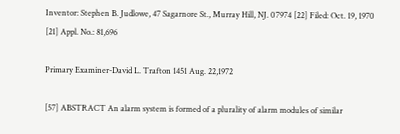Inventor: Stephen B. Judlowe, 47 Sagarnore St., Murray Hill, NJ. 07974 [22] Filed: Oct. 19, 1970 [21] Appl. No.: 81,696

Primary Examiner-David L. Trafton 1451 Aug. 22,1972

[57] ABSTRACT An alarm system is formed of a plurality of alarm modules of similar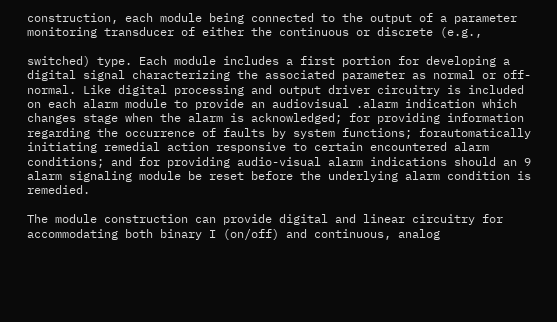construction, each module being connected to the output of a parameter monitoring transducer of either the continuous or discrete (e.g.,

switched) type. Each module includes a first portion for developing a digital signal characterizing the associated parameter as normal or off-normal. Like digital processing and output driver circuitry is included on each alarm module to provide an audiovisual .alarm indication which changes stage when the alarm is acknowledged; for providing information regarding the occurrence of faults by system functions; forautomatically initiating remedial action responsive to certain encountered alarm conditions; and for providing audio-visual alarm indications should an 9 alarm signaling module be reset before the underlying alarm condition is remedied.

The module construction can provide digital and linear circuitry for accommodating both binary I (on/off) and continuous, analog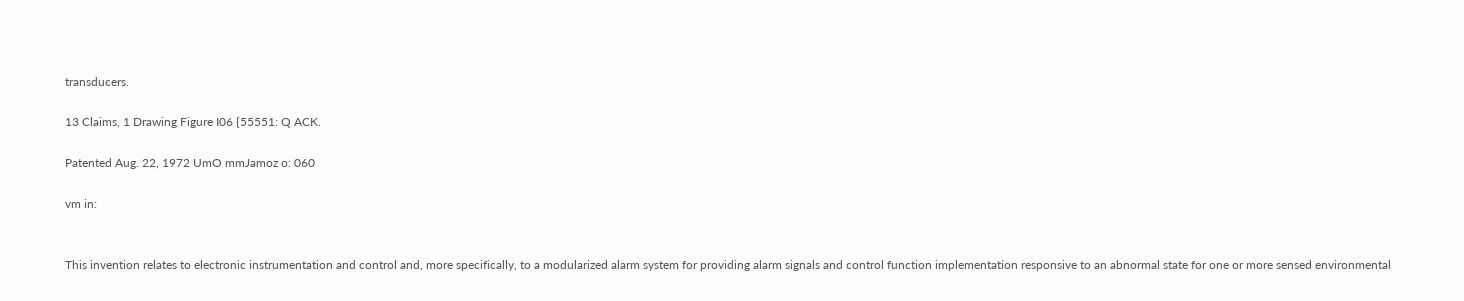transducers.

13 Claims, 1 Drawing Figure I06 {55551: Q ACK.

Patented Aug. 22, 1972 UmO mmJamoz o: 060

vm in:


This invention relates to electronic instrumentation and control and, more specifically, to a modularized alarm system for providing alarm signals and control function implementation responsive to an abnormal state for one or more sensed environmental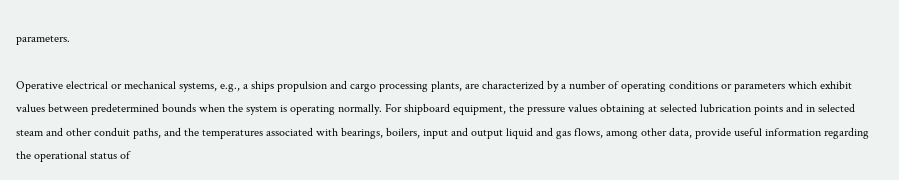parameters.

Operative electrical or mechanical systems, e.g., a ships propulsion and cargo processing plants, are characterized by a number of operating conditions or parameters which exhibit values between predetermined bounds when the system is operating normally. For shipboard equipment, the pressure values obtaining at selected lubrication points and in selected steam and other conduit paths, and the temperatures associated with bearings, boilers, input and output liquid and gas flows, among other data, provide useful information regarding the operational status of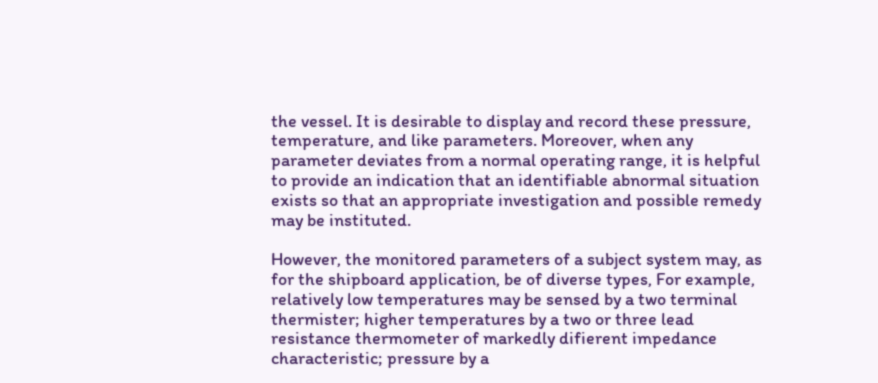the vessel. It is desirable to display and record these pressure, temperature, and like parameters. Moreover, when any parameter deviates from a normal operating range, it is helpful to provide an indication that an identifiable abnormal situation exists so that an appropriate investigation and possible remedy may be instituted.

However, the monitored parameters of a subject system may, as for the shipboard application, be of diverse types, For example, relatively low temperatures may be sensed by a two terminal thermister; higher temperatures by a two or three lead resistance thermometer of markedly difierent impedance characteristic; pressure by a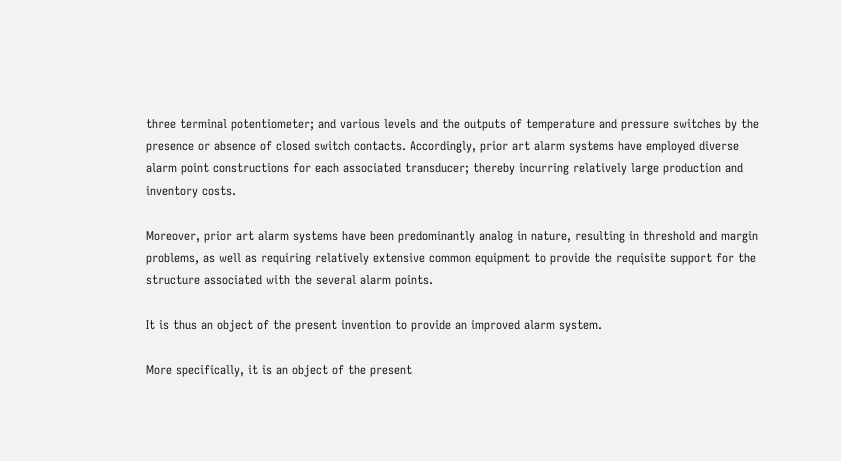three terminal potentiometer; and various levels and the outputs of temperature and pressure switches by the presence or absence of closed switch contacts. Accordingly, prior art alarm systems have employed diverse alarm point constructions for each associated transducer; thereby incurring relatively large production and inventory costs.

Moreover, prior art alarm systems have been predominantly analog in nature, resulting in threshold and margin problems, as well as requiring relatively extensive common equipment to provide the requisite support for the structure associated with the several alarm points.

It is thus an object of the present invention to provide an improved alarm system.

More specifically, it is an object of the present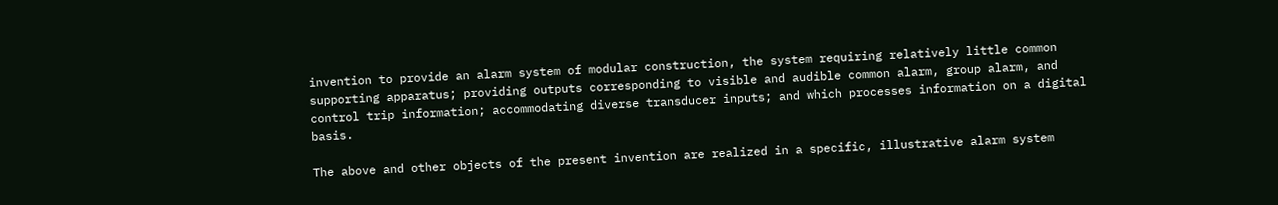invention to provide an alarm system of modular construction, the system requiring relatively little common supporting apparatus; providing outputs corresponding to visible and audible common alarm, group alarm, and control trip information; accommodating diverse transducer inputs; and which processes information on a digital basis.

The above and other objects of the present invention are realized in a specific, illustrative alarm system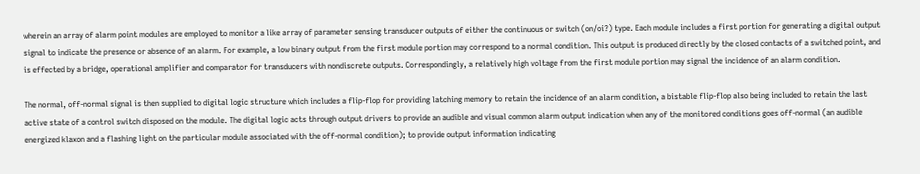wherein an array of alarm point modules are employed to monitor a like array of parameter sensing transducer outputs of either the continuous or switch (on/oi?) type. Each module includes a first portion for generating a digital output signal to indicate the presence or absence of an alarm. For example, a low binary output from the first module portion may correspond to a normal condition. This output is produced directly by the closed contacts of a switched point, and is effected by a bridge, operational amplifier and comparator for transducers with nondiscrete outputs. Correspondingly, a relatively high voltage from the first module portion may signal the incidence of an alarm condition.

The normal, off-normal signal is then supplied to digital logic structure which includes a flip-flop for providing latching memory to retain the incidence of an alarm condition, a bistable flip-flop also being included to retain the last active state of a control switch disposed on the module. The digital logic acts through output drivers to provide an audible and visual common alarm output indication when any of the monitored conditions goes off-normal (an audible energized klaxon and a flashing light on the particular module associated with the off-normal condition); to provide output information indicating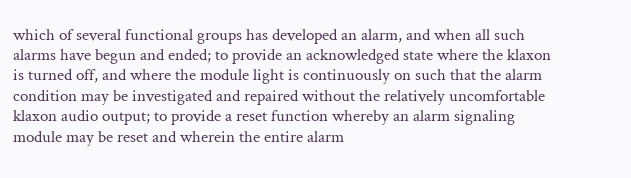which of several functional groups has developed an alarm, and when all such alarms have begun and ended; to provide an acknowledged state where the klaxon is turned off, and where the module light is continuously on such that the alarm condition may be investigated and repaired without the relatively uncomfortable klaxon audio output; to provide a reset function whereby an alarm signaling module may be reset and wherein the entire alarm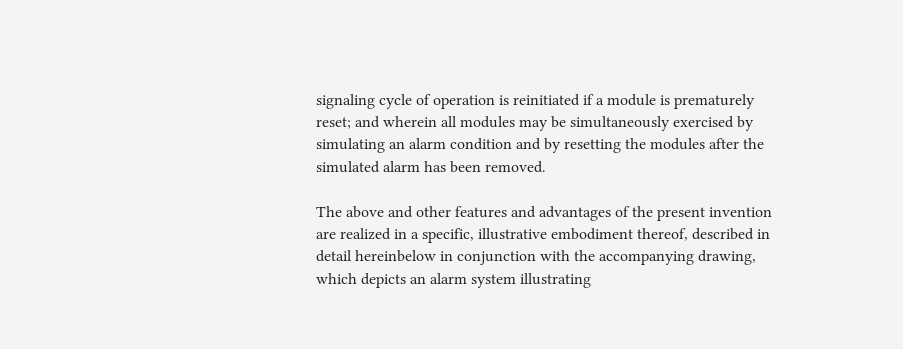signaling cycle of operation is reinitiated if a module is prematurely reset; and wherein all modules may be simultaneously exercised by simulating an alarm condition and by resetting the modules after the simulated alarm has been removed.

The above and other features and advantages of the present invention are realized in a specific, illustrative embodiment thereof, described in detail hereinbelow in conjunction with the accompanying drawing, which depicts an alarm system illustrating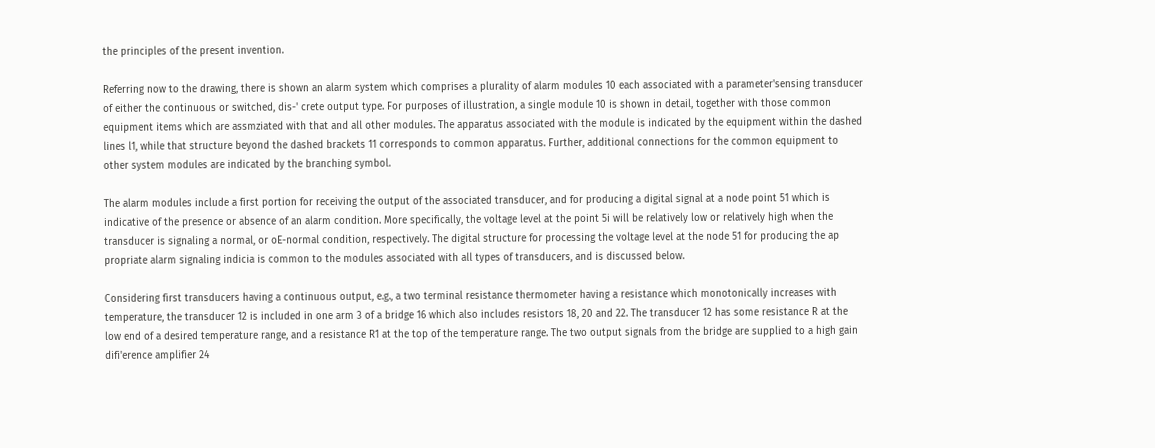the principles of the present invention.

Referring now to the drawing, there is shown an alarm system which comprises a plurality of alarm modules 10 each associated with a parameter'sensing transducer of either the continuous or switched, dis-' crete output type. For purposes of illustration, a single module 10 is shown in detail, together with those common equipment items which are assmziated with that and all other modules. The apparatus associated with the module is indicated by the equipment within the dashed lines l1, while that structure beyond the dashed brackets 11 corresponds to common apparatus. Further, additional connections for the common equipment to other system modules are indicated by the branching symbol.

The alarm modules include a first portion for receiving the output of the associated transducer, and for producing a digital signal at a node point 51 which is indicative of the presence or absence of an alarm condition. More specifically, the voltage level at the point 5i will be relatively low or relatively high when the transducer is signaling a normal, or oE-normal condition, respectively. The digital structure for processing the voltage level at the node 51 for producing the ap propriate alarm signaling indicia is common to the modules associated with all types of transducers, and is discussed below.

Considering first transducers having a continuous output, e.g., a two terminal resistance thermometer having a resistance which monotonically increases with temperature, the transducer 12 is included in one arm 3 of a bridge 16 which also includes resistors 18, 20 and 22. The transducer 12 has some resistance R at the low end of a desired temperature range, and a resistance R1 at the top of the temperature range. The two output signals from the bridge are supplied to a high gain difi'erence amplifier 24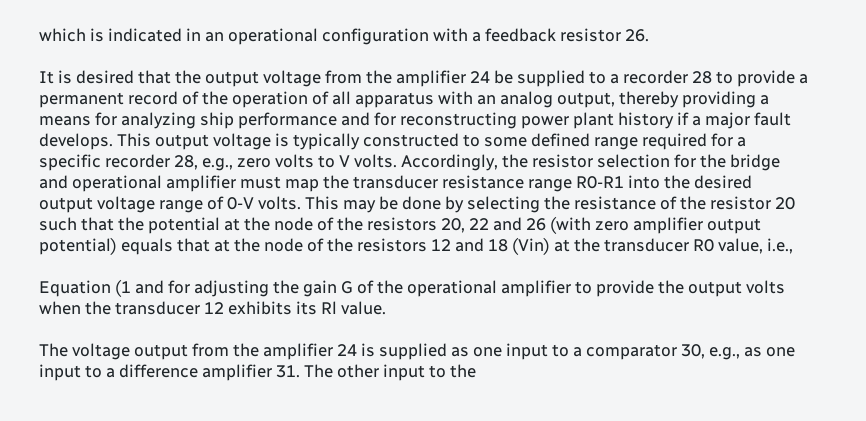which is indicated in an operational configuration with a feedback resistor 26.

It is desired that the output voltage from the amplifier 24 be supplied to a recorder 28 to provide a permanent record of the operation of all apparatus with an analog output, thereby providing a means for analyzing ship performance and for reconstructing power plant history if a major fault develops. This output voltage is typically constructed to some defined range required for a specific recorder 28, e.g., zero volts to V volts. Accordingly, the resistor selection for the bridge and operational amplifier must map the transducer resistance range R0-R1 into the desired output voltage range of 0-V volts. This may be done by selecting the resistance of the resistor 20 such that the potential at the node of the resistors 20, 22 and 26 (with zero amplifier output potential) equals that at the node of the resistors 12 and 18 (Vin) at the transducer R0 value, i.e.,

Equation (1 and for adjusting the gain G of the operational amplifier to provide the output volts when the transducer 12 exhibits its Rl value.

The voltage output from the amplifier 24 is supplied as one input to a comparator 30, e.g., as one input to a difference amplifier 31. The other input to the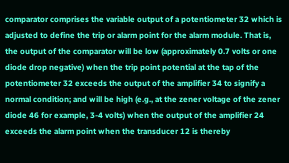comparator comprises the variable output of a potentiometer 32 which is adjusted to define the trip or alarm point for the alarm module. That is, the output of the comparator will be low (approximately 0.7 volts or one diode drop negative) when the trip point potential at the tap of the potentiometer 32 exceeds the output of the amplifier 34 to signify a normal condition; and will be high (e.g., at the zener voltage of the zener diode 46 for example, 3-4 volts) when the output of the amplifier 24 exceeds the alarm point when the transducer 12 is thereby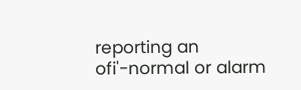reporting an ofi'-normal or alarm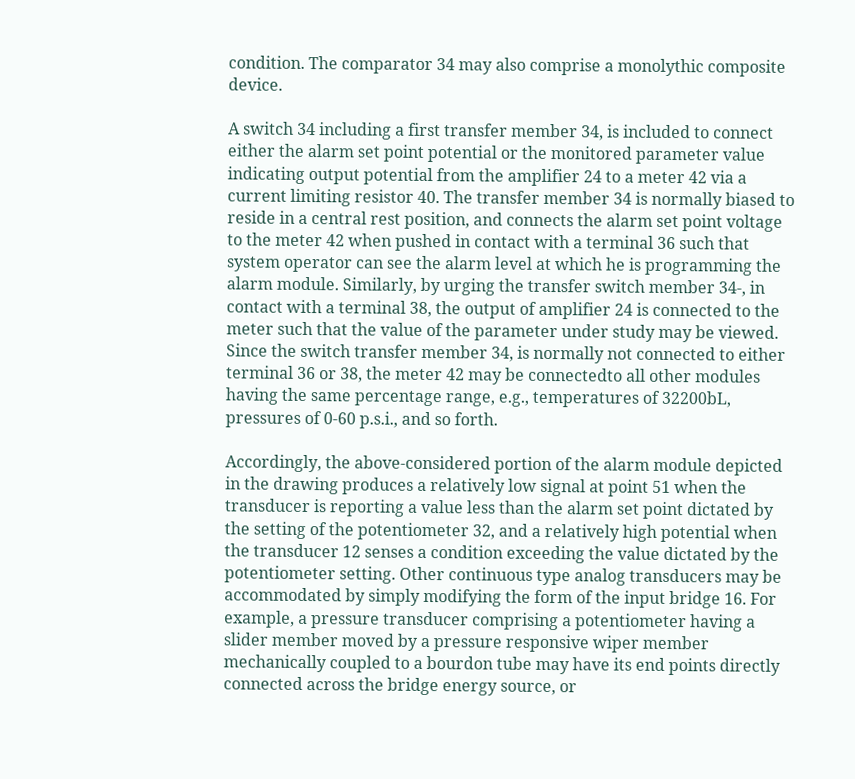condition. The comparator 34 may also comprise a monolythic composite device.

A switch 34 including a first transfer member 34, is included to connect either the alarm set point potential or the monitored parameter value indicating output potential from the amplifier 24 to a meter 42 via a current limiting resistor 40. The transfer member 34 is normally biased to reside in a central rest position, and connects the alarm set point voltage to the meter 42 when pushed in contact with a terminal 36 such that system operator can see the alarm level at which he is programming the alarm module. Similarly, by urging the transfer switch member 34-, in contact with a terminal 38, the output of amplifier 24 is connected to the meter such that the value of the parameter under study may be viewed. Since the switch transfer member 34, is normally not connected to either terminal 36 or 38, the meter 42 may be connectedto all other modules having the same percentage range, e.g., temperatures of 32200bL, pressures of 0-60 p.s.i., and so forth.

Accordingly, the above-considered portion of the alarm module depicted in the drawing produces a relatively low signal at point 51 when the transducer is reporting a value less than the alarm set point dictated by the setting of the potentiometer 32, and a relatively high potential when the transducer 12 senses a condition exceeding the value dictated by the potentiometer setting. Other continuous type analog transducers may be accommodated by simply modifying the form of the input bridge 16. For example, a pressure transducer comprising a potentiometer having a slider member moved by a pressure responsive wiper member mechanically coupled to a bourdon tube may have its end points directly connected across the bridge energy source, or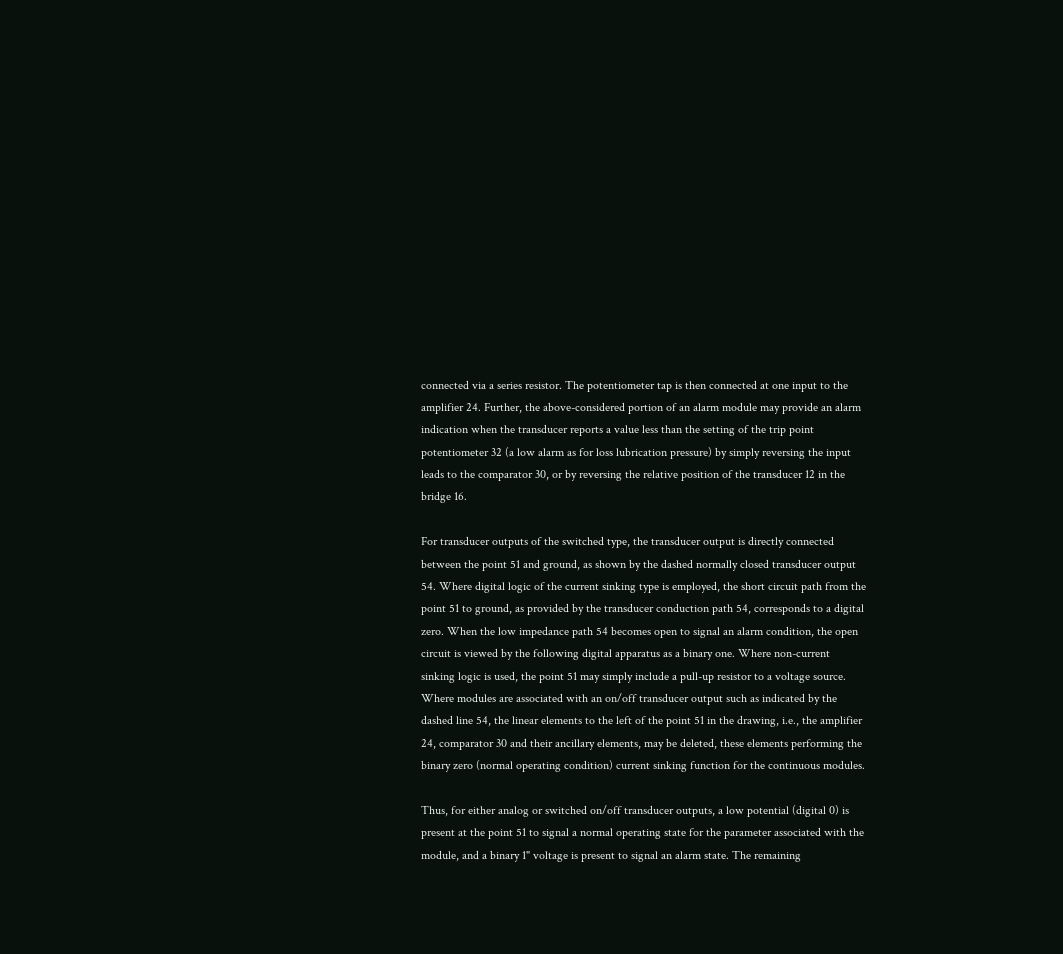connected via a series resistor. The potentiometer tap is then connected at one input to the amplifier 24. Further, the above-considered portion of an alarm module may provide an alarm indication when the transducer reports a value less than the setting of the trip point potentiometer 32 (a low alarm as for loss lubrication pressure) by simply reversing the input leads to the comparator 30, or by reversing the relative position of the transducer 12 in the bridge 16.

For transducer outputs of the switched type, the transducer output is directly connected between the point 51 and ground, as shown by the dashed normally closed transducer output 54. Where digital logic of the current sinking type is employed, the short circuit path from the point 51 to ground, as provided by the transducer conduction path 54, corresponds to a digital zero. When the low impedance path 54 becomes open to signal an alarm condition, the open circuit is viewed by the following digital apparatus as a binary one. Where non-current sinking logic is used, the point 51 may simply include a pull-up resistor to a voltage source. Where modules are associated with an on/off transducer output such as indicated by the dashed line 54, the linear elements to the left of the point 51 in the drawing, i.e., the amplifier 24, comparator 30 and their ancillary elements, may be deleted, these elements performing the binary zero (normal operating condition) current sinking function for the continuous modules.

Thus, for either analog or switched on/off transducer outputs, a low potential (digital 0) is present at the point 51 to signal a normal operating state for the parameter associated with the module, and a binary 1" voltage is present to signal an alarm state. The remaining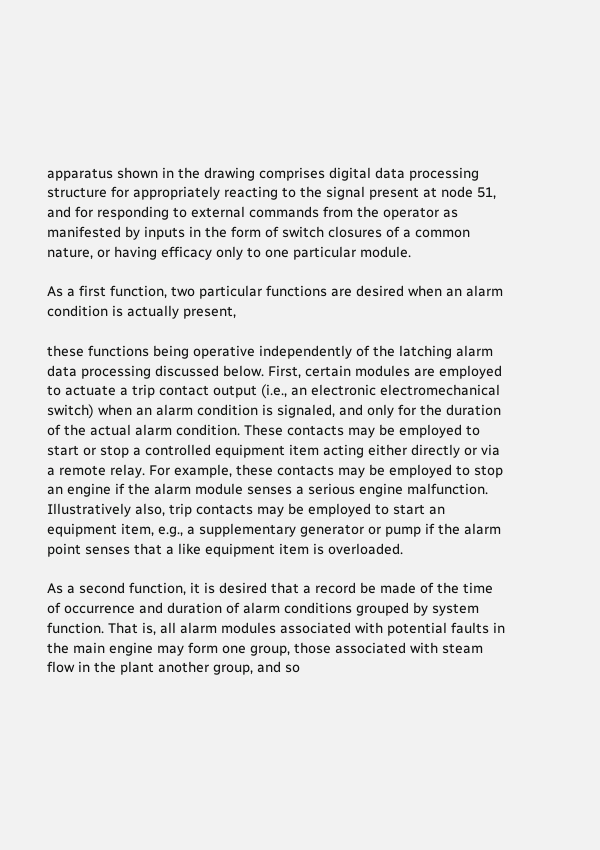apparatus shown in the drawing comprises digital data processing structure for appropriately reacting to the signal present at node 51, and for responding to external commands from the operator as manifested by inputs in the form of switch closures of a common nature, or having efficacy only to one particular module.

As a first function, two particular functions are desired when an alarm condition is actually present,

these functions being operative independently of the latching alarm data processing discussed below. First, certain modules are employed to actuate a trip contact output (i.e., an electronic electromechanical switch) when an alarm condition is signaled, and only for the duration of the actual alarm condition. These contacts may be employed to start or stop a controlled equipment item acting either directly or via a remote relay. For example, these contacts may be employed to stop an engine if the alarm module senses a serious engine malfunction. Illustratively also, trip contacts may be employed to start an equipment item, e.g., a supplementary generator or pump if the alarm point senses that a like equipment item is overloaded.

As a second function, it is desired that a record be made of the time of occurrence and duration of alarm conditions grouped by system function. That is, all alarm modules associated with potential faults in the main engine may form one group, those associated with steam flow in the plant another group, and so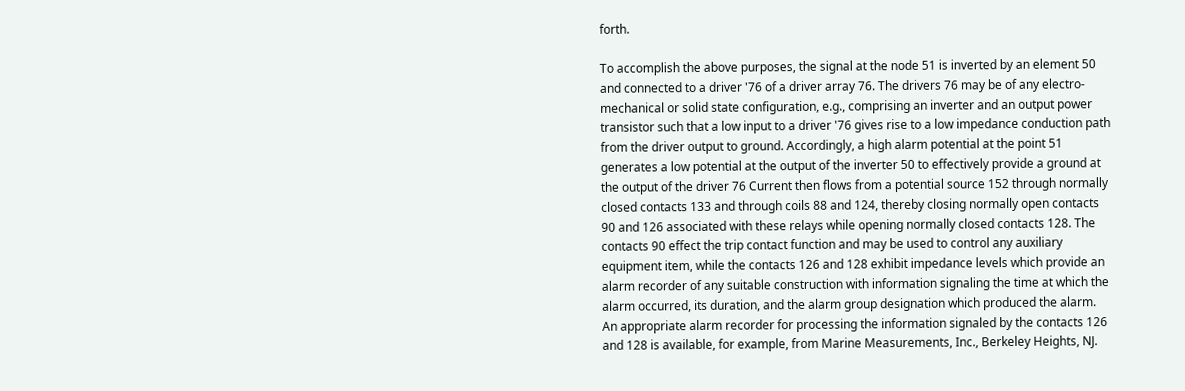forth.

To accomplish the above purposes, the signal at the node 51 is inverted by an element 50 and connected to a driver '76 of a driver array 76. The drivers 76 may be of any electro-mechanical or solid state configuration, e.g., comprising an inverter and an output power transistor such that a low input to a driver '76 gives rise to a low impedance conduction path from the driver output to ground. Accordingly, a high alarm potential at the point 51 generates a low potential at the output of the inverter 50 to effectively provide a ground at the output of the driver 76 Current then flows from a potential source 152 through normally closed contacts 133 and through coils 88 and 124, thereby closing normally open contacts 90 and 126 associated with these relays while opening normally closed contacts 128. The contacts 90 effect the trip contact function and may be used to control any auxiliary equipment item, while the contacts 126 and 128 exhibit impedance levels which provide an alarm recorder of any suitable construction with information signaling the time at which the alarm occurred, its duration, and the alarm group designation which produced the alarm. An appropriate alarm recorder for processing the information signaled by the contacts 126 and 128 is available, for example, from Marine Measurements, Inc., Berkeley Heights, NJ.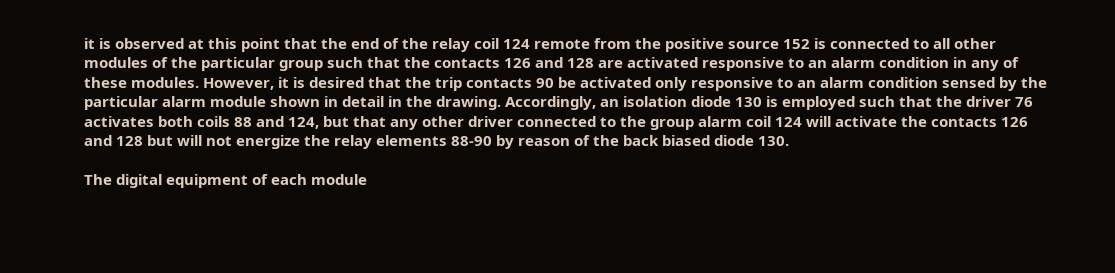it is observed at this point that the end of the relay coil 124 remote from the positive source 152 is connected to all other modules of the particular group such that the contacts 126 and 128 are activated responsive to an alarm condition in any of these modules. However, it is desired that the trip contacts 90 be activated only responsive to an alarm condition sensed by the particular alarm module shown in detail in the drawing. Accordingly, an isolation diode 130 is employed such that the driver 76 activates both coils 88 and 124, but that any other driver connected to the group alarm coil 124 will activate the contacts 126 and 128 but will not energize the relay elements 88-90 by reason of the back biased diode 130.

The digital equipment of each module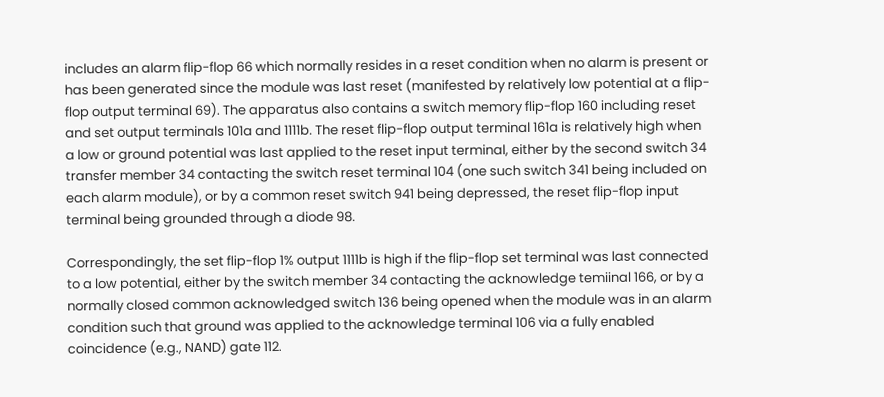includes an alarm flip-flop 66 which normally resides in a reset condition when no alarm is present or has been generated since the module was last reset (manifested by relatively low potential at a flip-flop output terminal 69). The apparatus also contains a switch memory flip-flop 160 including reset and set output terminals 101a and 1111b. The reset flip-flop output terminal 161a is relatively high when a low or ground potential was last applied to the reset input terminal, either by the second switch 34 transfer member 34 contacting the switch reset terminal 104 (one such switch 341 being included on each alarm module), or by a common reset switch 941 being depressed, the reset flip-flop input terminal being grounded through a diode 98.

Correspondingly, the set flip-flop 1% output 1111b is high if the flip-flop set terminal was last connected to a low potential, either by the switch member 34 contacting the acknowledge temiinal 166, or by a normally closed common acknowledged switch 136 being opened when the module was in an alarm condition such that ground was applied to the acknowledge terminal 106 via a fully enabled coincidence (e.g., NAND) gate 112.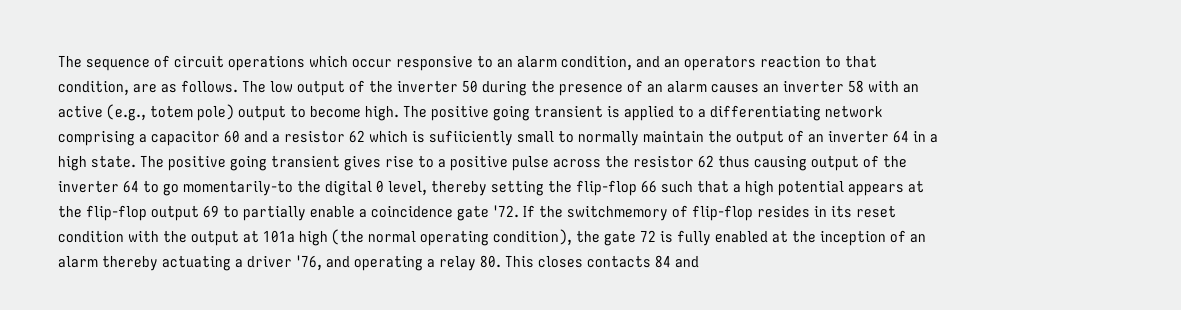The sequence of circuit operations which occur responsive to an alarm condition, and an operators reaction to that condition, are as follows. The low output of the inverter 50 during the presence of an alarm causes an inverter 58 with an active (e.g., totem pole) output to become high. The positive going transient is applied to a differentiating network comprising a capacitor 60 and a resistor 62 which is sufiiciently small to normally maintain the output of an inverter 64 in a high state. The positive going transient gives rise to a positive pulse across the resistor 62 thus causing output of the inverter 64 to go momentarily-to the digital 0 level, thereby setting the flip-flop 66 such that a high potential appears at the flip-flop output 69 to partially enable a coincidence gate '72. If the switchmemory of flip-flop resides in its reset condition with the output at 101a high (the normal operating condition), the gate 72 is fully enabled at the inception of an alarm thereby actuating a driver '76, and operating a relay 80. This closes contacts 84 and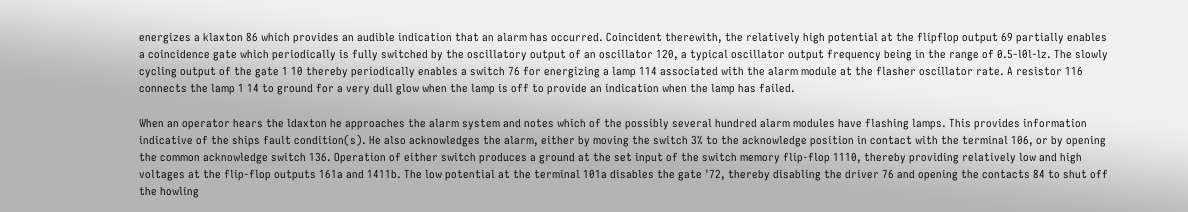energizes a klaxton 86 which provides an audible indication that an alarm has occurred. Coincident therewith, the relatively high potential at the flipflop output 69 partially enables a coincidence gate which periodically is fully switched by the oscillatory output of an oscillator 120, a typical oscillator output frequency being in the range of 0.5-l0l-lz. The slowly cycling output of the gate 1 10 thereby periodically enables a switch 76 for energizing a lamp 114 associated with the alarm module at the flasher oscillator rate. A resistor 116 connects the lamp 1 14 to ground for a very dull glow when the lamp is off to provide an indication when the lamp has failed.

When an operator hears the ldaxton he approaches the alarm system and notes which of the possibly several hundred alarm modules have flashing lamps. This provides information indicative of the ships fault condition(s). He also acknowledges the alarm, either by moving the switch 3% to the acknowledge position in contact with the terminal 106, or by opening the common acknowledge switch 136. Operation of either switch produces a ground at the set input of the switch memory flip-flop 1110, thereby providing relatively low and high voltages at the flip-flop outputs 161a and 1411b. The low potential at the terminal 101a disables the gate '72, thereby disabling the driver 76 and opening the contacts 84 to shut off the howling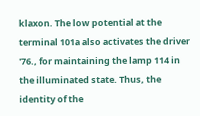klaxon. The low potential at the terminal 101a also activates the driver '76., for maintaining the lamp 114 in the illuminated state. Thus, the identity of the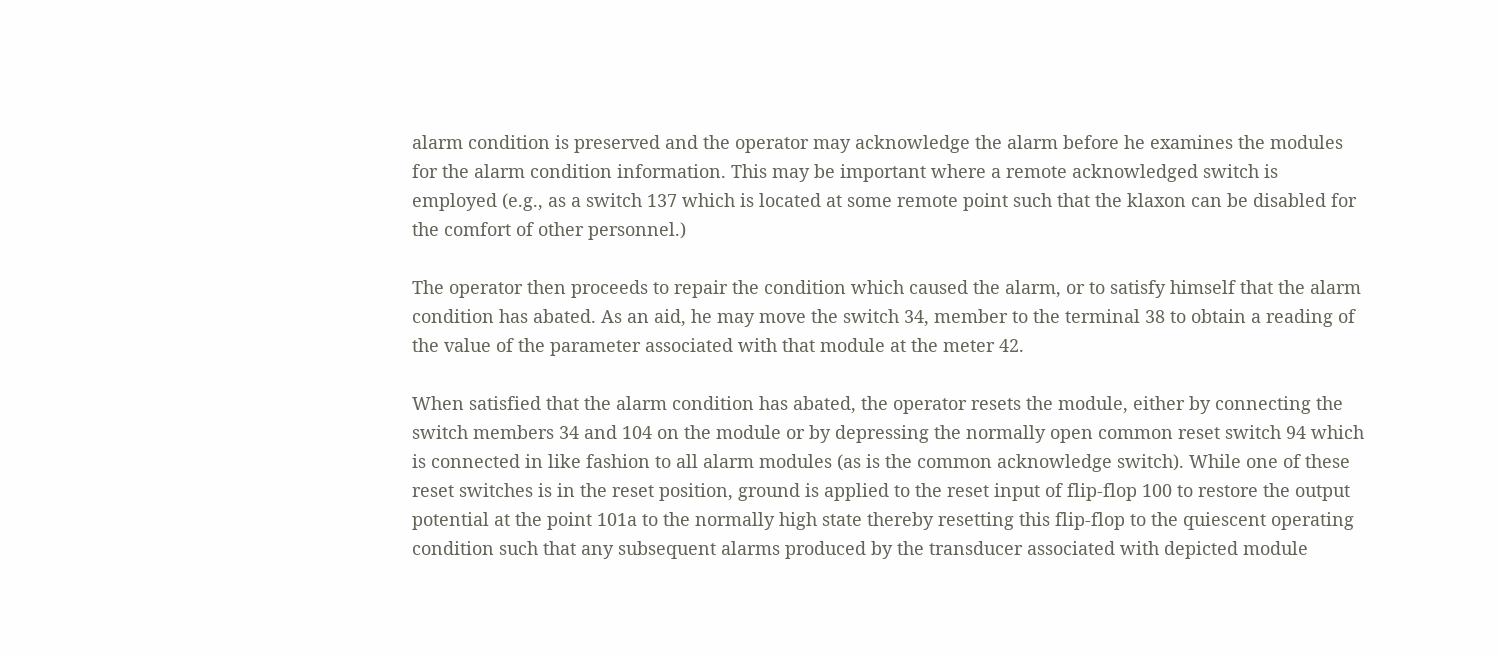alarm condition is preserved and the operator may acknowledge the alarm before he examines the modules for the alarm condition information. This may be important where a remote acknowledged switch is employed (e.g., as a switch 137 which is located at some remote point such that the klaxon can be disabled for the comfort of other personnel.)

The operator then proceeds to repair the condition which caused the alarm, or to satisfy himself that the alarm condition has abated. As an aid, he may move the switch 34, member to the terminal 38 to obtain a reading of the value of the parameter associated with that module at the meter 42.

When satisfied that the alarm condition has abated, the operator resets the module, either by connecting the switch members 34 and 104 on the module or by depressing the normally open common reset switch 94 which is connected in like fashion to all alarm modules (as is the common acknowledge switch). While one of these reset switches is in the reset position, ground is applied to the reset input of flip-flop 100 to restore the output potential at the point 101a to the normally high state thereby resetting this flip-flop to the quiescent operating condition such that any subsequent alarms produced by the transducer associated with depicted module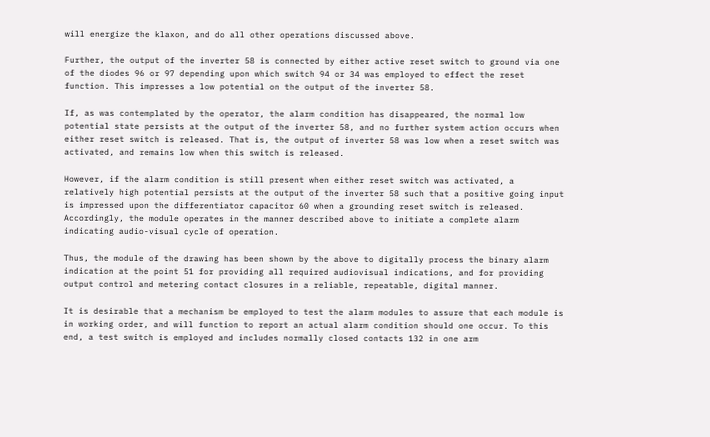will energize the klaxon, and do all other operations discussed above.

Further, the output of the inverter 58 is connected by either active reset switch to ground via one of the diodes 96 or 97 depending upon which switch 94 or 34 was employed to effect the reset function. This impresses a low potential on the output of the inverter 58.

If, as was contemplated by the operator, the alarm condition has disappeared, the normal low potential state persists at the output of the inverter 58, and no further system action occurs when either reset switch is released. That is, the output of inverter 58 was low when a reset switch was activated, and remains low when this switch is released.

However, if the alarm condition is still present when either reset switch was activated, a relatively high potential persists at the output of the inverter 58 such that a positive going input is impressed upon the differentiator capacitor 60 when a grounding reset switch is released. Accordingly, the module operates in the manner described above to initiate a complete alarm indicating audio-visual cycle of operation.

Thus, the module of the drawing has been shown by the above to digitally process the binary alarm indication at the point 51 for providing all required audiovisual indications, and for providing output control and metering contact closures in a reliable, repeatable, digital manner.

It is desirable that a mechanism be employed to test the alarm modules to assure that each module is in working order, and will function to report an actual alarm condition should one occur. To this end, a test switch is employed and includes normally closed contacts 132 in one arm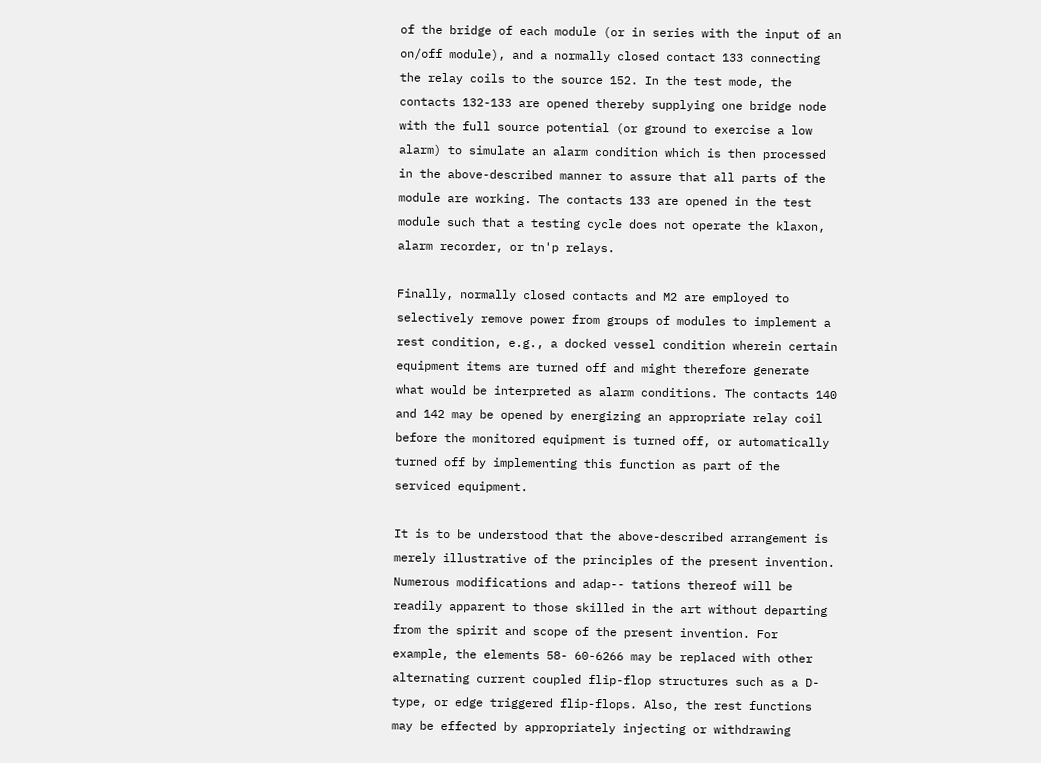of the bridge of each module (or in series with the input of an on/off module), and a normally closed contact 133 connecting the relay coils to the source 152. In the test mode, the contacts 132-133 are opened thereby supplying one bridge node with the full source potential (or ground to exercise a low alarm) to simulate an alarm condition which is then processed in the above-described manner to assure that all parts of the module are working. The contacts 133 are opened in the test module such that a testing cycle does not operate the klaxon, alarm recorder, or tn'p relays.

Finally, normally closed contacts and M2 are employed to selectively remove power from groups of modules to implement a rest condition, e.g., a docked vessel condition wherein certain equipment items are turned off and might therefore generate what would be interpreted as alarm conditions. The contacts 140 and 142 may be opened by energizing an appropriate relay coil before the monitored equipment is turned off, or automatically turned off by implementing this function as part of the serviced equipment.

It is to be understood that the above-described arrangement is merely illustrative of the principles of the present invention. Numerous modifications and adap-- tations thereof will be readily apparent to those skilled in the art without departing from the spirit and scope of the present invention. For example, the elements 58- 60-6266 may be replaced with other alternating current coupled flip-flop structures such as a D-type, or edge triggered flip-flops. Also, the rest functions may be effected by appropriately injecting or withdrawing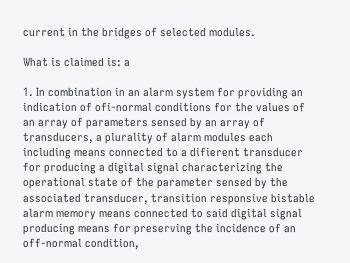current in the bridges of selected modules.

What is claimed is: a

1. In combination in an alarm system for providing an indication of ofi-normal conditions for the values of an array of parameters sensed by an array of transducers, a plurality of alarm modules each including means connected to a difierent transducer for producing a digital signal characterizing the operational state of the parameter sensed by the associated transducer, transition responsive bistable alarm memory means connected to said digital signal producing means for preserving the incidence of an off-normal condition,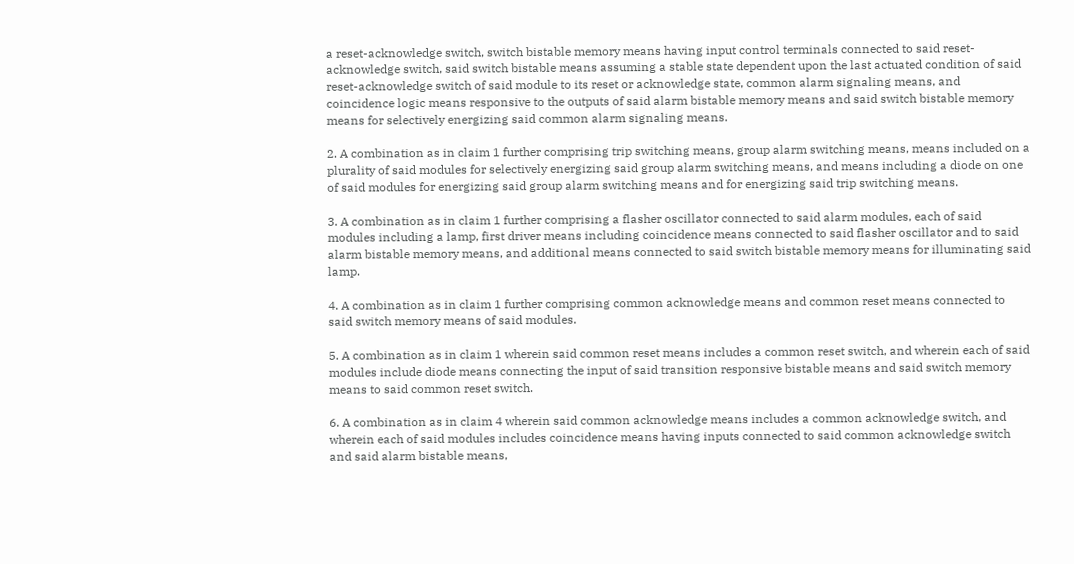a reset-acknowledge switch, switch bistable memory means having input control terminals connected to said reset-acknowledge switch, said switch bistable means assuming a stable state dependent upon the last actuated condition of said reset-acknowledge switch of said module to its reset or acknowledge state, common alarm signaling means, and coincidence logic means responsive to the outputs of said alarm bistable memory means and said switch bistable memory means for selectively energizing said common alarm signaling means.

2. A combination as in claim 1 further comprising trip switching means, group alarm switching means, means included on a plurality of said modules for selectively energizing said group alarm switching means, and means including a diode on one of said modules for energizing said group alarm switching means and for energizing said trip switching means.

3. A combination as in claim 1 further comprising a flasher oscillator connected to said alarm modules, each of said modules including a lamp, first driver means including coincidence means connected to said flasher oscillator and to said alarm bistable memory means, and additional means connected to said switch bistable memory means for illuminating said lamp.

4. A combination as in claim 1 further comprising common acknowledge means and common reset means connected to said switch memory means of said modules.

5. A combination as in claim 1 wherein said common reset means includes a common reset switch, and wherein each of said modules include diode means connecting the input of said transition responsive bistable means and said switch memory means to said common reset switch.

6. A combination as in claim 4 wherein said common acknowledge means includes a common acknowledge switch, and wherein each of said modules includes coincidence means having inputs connected to said common acknowledge switch and said alarm bistable means,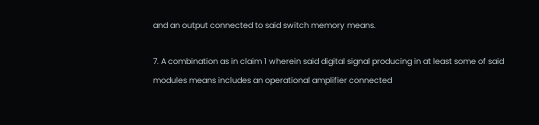and an output connected to said switch memory means.

7. A combination as in claim 1 wherein said digital signal producing in at least some of said modules means includes an operational amplifier connected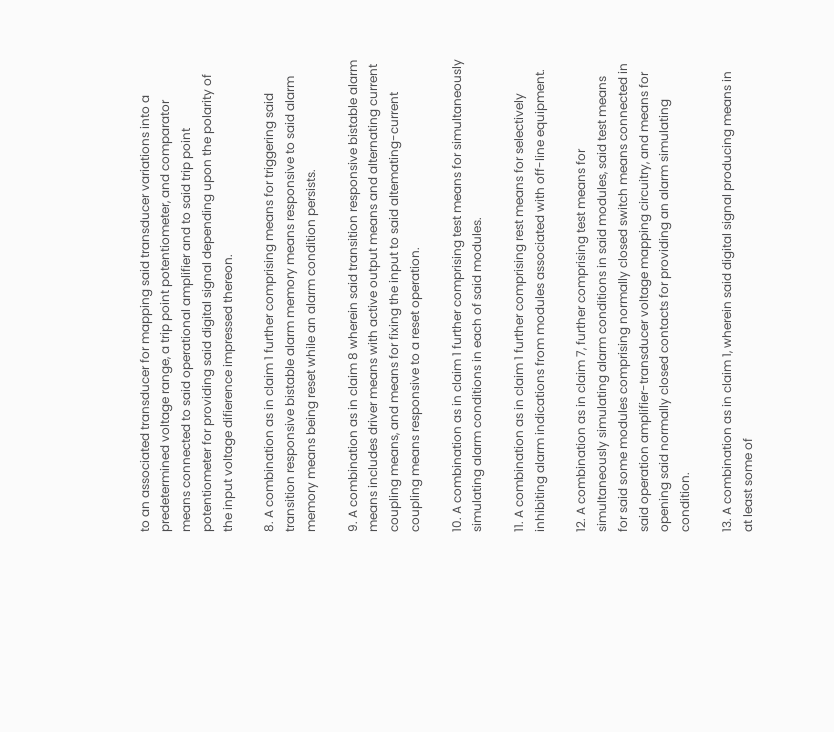to an associated transducer for mapping said transducer variations into a predetermined voltage range, a trip point potentiometer, and comparator means connected to said operational amplifier and to said trip point potentiometer for providing said digital signal depending upon the polarity of the input voltage difierence impressed thereon.

8. A combination as in claim 1 further comprising means for triggering said transition responsive bistable alarm memory means responsive to said alarm memory means being reset while an alarm condition persists.

9. A combination as in claim 8 wherein said transition responsive bistable alarm means includes driver means with active output means and alternating current coupling means, and means for fixing the input to said altemating-current coupling means responsive to a reset operation.

10. A combination as in claim 1 further comprising test means for simultaneously simulating alarm conditions in each of said modules.

11. A combination as in claim 1 further comprising rest means for selectively inhibiting alarm indications from modules associated with off-line equipment.

12. A combination as in claim 7, further comprising test means for simultaneously simulating alarm conditions in said modules, said test means for said some modules comprising normally closed switch means connected in said operation amplifier-transducer voltage mapping circuitry, and means for opening said normally closed contacts for providing an alarm simulating condition.

13. A combination as in claim 1, wherein said digital signal producing means in at least some of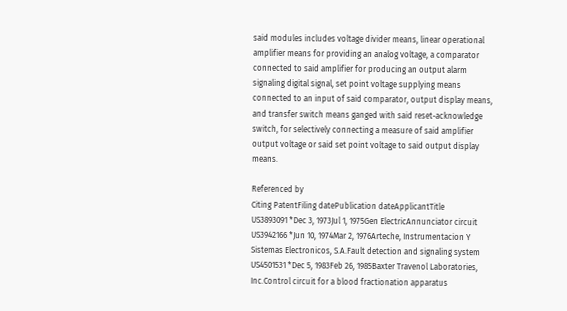said modules includes voltage divider means, linear operational amplifier means for providing an analog voltage, a comparator connected to said amplifier for producing an output alarm signaling digital signal, set point voltage supplying means connected to an input of said comparator, output display means, and transfer switch means ganged with said reset-acknowledge switch, for selectively connecting a measure of said amplifier output voltage or said set point voltage to said output display means.

Referenced by
Citing PatentFiling datePublication dateApplicantTitle
US3893091 *Dec 3, 1973Jul 1, 1975Gen ElectricAnnunciator circuit
US3942166 *Jun 10, 1974Mar 2, 1976Arteche, Instrumentacion Y Sistemas Electronicos, S.A.Fault detection and signaling system
US4501531 *Dec 5, 1983Feb 26, 1985Baxter Travenol Laboratories, Inc.Control circuit for a blood fractionation apparatus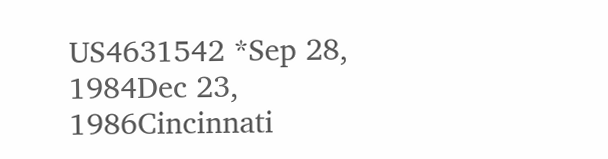US4631542 *Sep 28, 1984Dec 23, 1986Cincinnati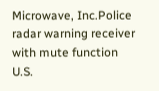Microwave, Inc.Police radar warning receiver with mute function
U.S.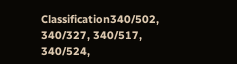Classification340/502, 340/327, 340/517, 340/524,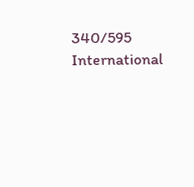340/595
International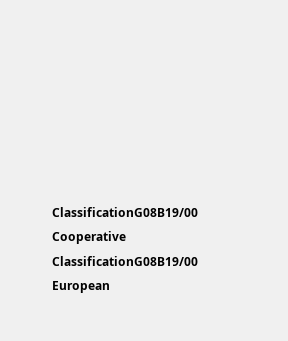ClassificationG08B19/00
Cooperative ClassificationG08B19/00
European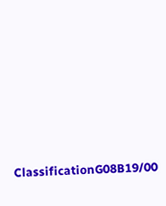ClassificationG08B19/00